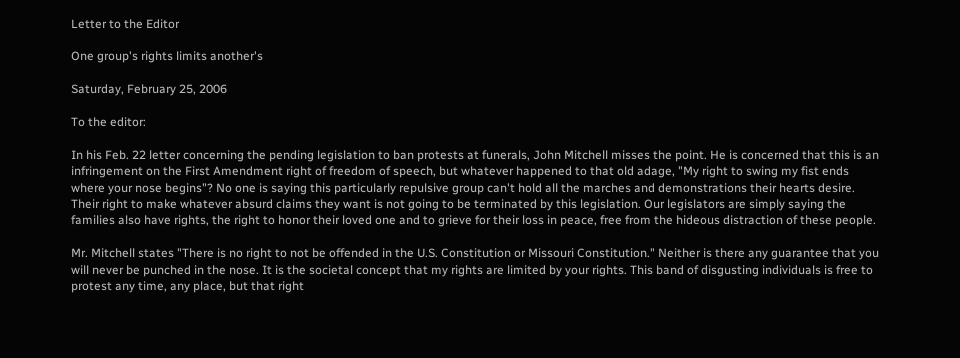Letter to the Editor

One group's rights limits another's

Saturday, February 25, 2006

To the editor:

In his Feb. 22 letter concerning the pending legislation to ban protests at funerals, John Mitchell misses the point. He is concerned that this is an infringement on the First Amendment right of freedom of speech, but whatever happened to that old adage, "My right to swing my fist ends where your nose begins"? No one is saying this particularly repulsive group can't hold all the marches and demonstrations their hearts desire. Their right to make whatever absurd claims they want is not going to be terminated by this legislation. Our legislators are simply saying the families also have rights, the right to honor their loved one and to grieve for their loss in peace, free from the hideous distraction of these people.

Mr. Mitchell states "There is no right to not be offended in the U.S. Constitution or Missouri Constitution." Neither is there any guarantee that you will never be punched in the nose. It is the societal concept that my rights are limited by your rights. This band of disgusting individuals is free to protest any time, any place, but that right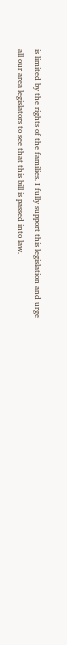is limited by the rights of the families. I fully support this legislation and urge all our area legislators to see that this bill is passed into law.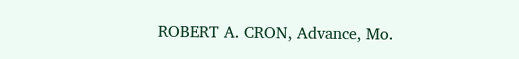ROBERT A. CRON, Advance, Mo.